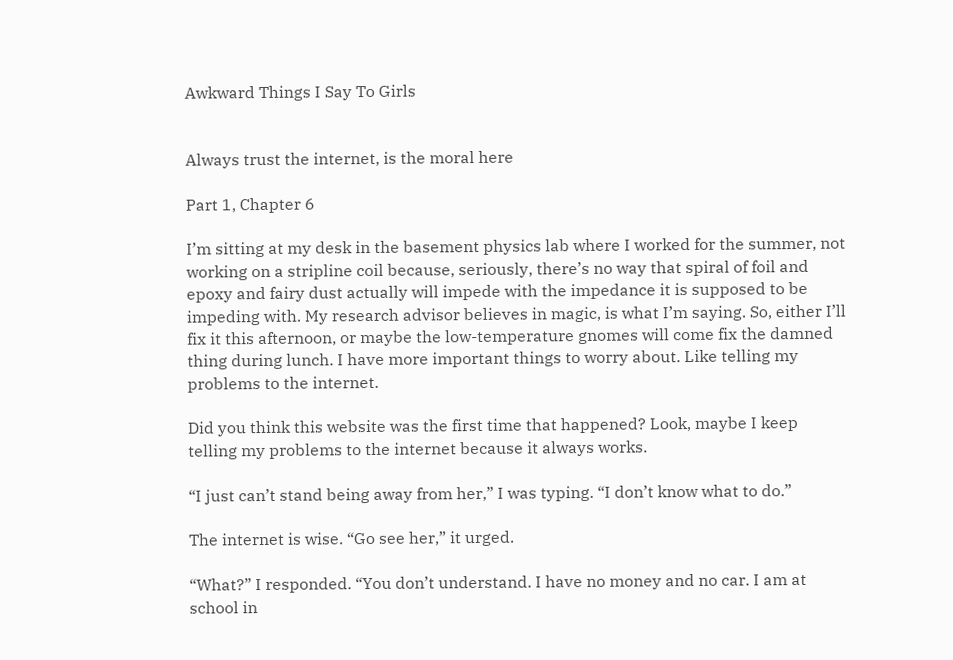Awkward Things I Say To Girls


Always trust the internet, is the moral here

Part 1, Chapter 6

I’m sitting at my desk in the basement physics lab where I worked for the summer, not working on a stripline coil because, seriously, there’s no way that spiral of foil and epoxy and fairy dust actually will impede with the impedance it is supposed to be impeding with. My research advisor believes in magic, is what I’m saying. So, either I’ll fix it this afternoon, or maybe the low-temperature gnomes will come fix the damned thing during lunch. I have more important things to worry about. Like telling my problems to the internet.

Did you think this website was the first time that happened? Look, maybe I keep telling my problems to the internet because it always works.

“I just can’t stand being away from her,” I was typing. “I don’t know what to do.”

The internet is wise. “Go see her,” it urged.

“What?” I responded. “You don’t understand. I have no money and no car. I am at school in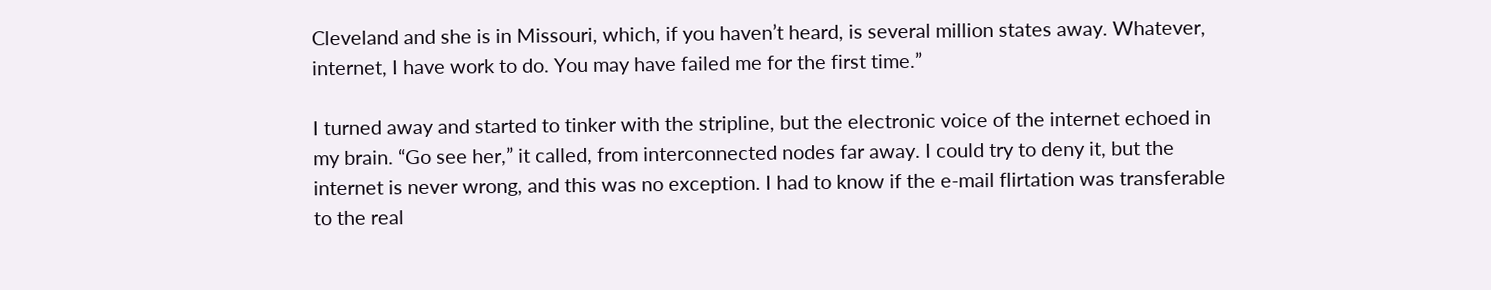Cleveland and she is in Missouri, which, if you haven’t heard, is several million states away. Whatever, internet, I have work to do. You may have failed me for the first time.”

I turned away and started to tinker with the stripline, but the electronic voice of the internet echoed in my brain. “Go see her,” it called, from interconnected nodes far away. I could try to deny it, but the internet is never wrong, and this was no exception. I had to know if the e-mail flirtation was transferable to the real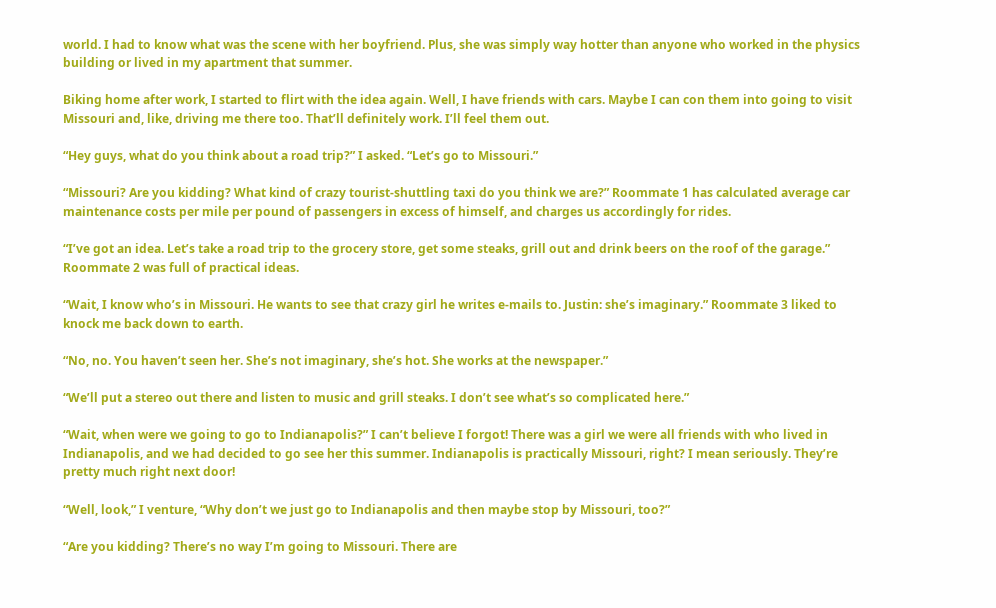world. I had to know what was the scene with her boyfriend. Plus, she was simply way hotter than anyone who worked in the physics building or lived in my apartment that summer.

Biking home after work, I started to flirt with the idea again. Well, I have friends with cars. Maybe I can con them into going to visit Missouri and, like, driving me there too. That’ll definitely work. I’ll feel them out.

“Hey guys, what do you think about a road trip?” I asked. “Let’s go to Missouri.”

“Missouri? Are you kidding? What kind of crazy tourist-shuttling taxi do you think we are?” Roommate 1 has calculated average car maintenance costs per mile per pound of passengers in excess of himself, and charges us accordingly for rides.

“I’ve got an idea. Let’s take a road trip to the grocery store, get some steaks, grill out and drink beers on the roof of the garage.” Roommate 2 was full of practical ideas.

“Wait, I know who’s in Missouri. He wants to see that crazy girl he writes e-mails to. Justin: she’s imaginary.” Roommate 3 liked to knock me back down to earth.

“No, no. You haven’t seen her. She’s not imaginary, she’s hot. She works at the newspaper.”

“We’ll put a stereo out there and listen to music and grill steaks. I don’t see what’s so complicated here.”

“Wait, when were we going to go to Indianapolis?” I can’t believe I forgot! There was a girl we were all friends with who lived in Indianapolis, and we had decided to go see her this summer. Indianapolis is practically Missouri, right? I mean seriously. They’re pretty much right next door!

“Well, look,” I venture, “Why don’t we just go to Indianapolis and then maybe stop by Missouri, too?”

“Are you kidding? There’s no way I’m going to Missouri. There are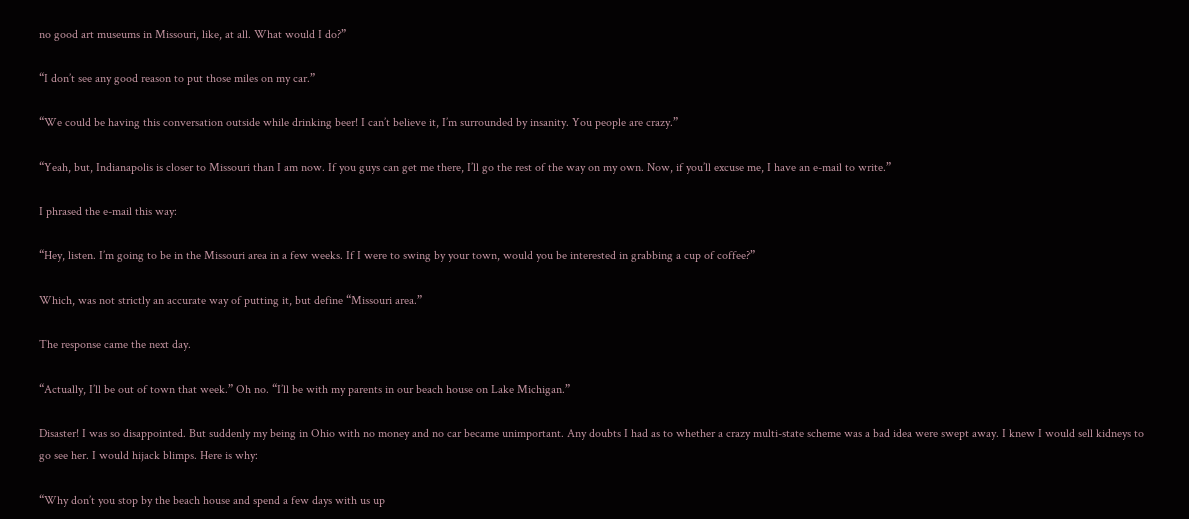no good art museums in Missouri, like, at all. What would I do?”

“I don’t see any good reason to put those miles on my car.”

“We could be having this conversation outside while drinking beer! I can’t believe it, I’m surrounded by insanity. You people are crazy.”

“Yeah, but, Indianapolis is closer to Missouri than I am now. If you guys can get me there, I’ll go the rest of the way on my own. Now, if you’ll excuse me, I have an e-mail to write.”

I phrased the e-mail this way:

“Hey, listen. I’m going to be in the Missouri area in a few weeks. If I were to swing by your town, would you be interested in grabbing a cup of coffee?”

Which, was not strictly an accurate way of putting it, but define “Missouri area.”

The response came the next day.

“Actually, I’ll be out of town that week.” Oh no. “I’ll be with my parents in our beach house on Lake Michigan.”

Disaster! I was so disappointed. But suddenly my being in Ohio with no money and no car became unimportant. Any doubts I had as to whether a crazy multi-state scheme was a bad idea were swept away. I knew I would sell kidneys to go see her. I would hijack blimps. Here is why:

“Why don’t you stop by the beach house and spend a few days with us up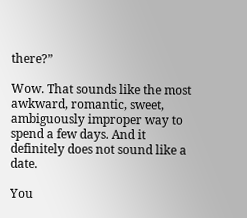there?”

Wow. That sounds like the most awkward, romantic, sweet, ambiguously improper way to spend a few days. And it definitely does not sound like a date.

You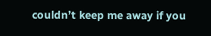couldn’t keep me away if you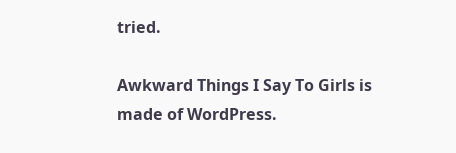tried.

Awkward Things I Say To Girls is made of WordPress.